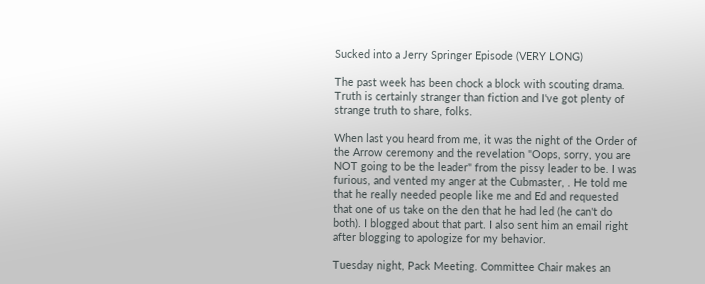Sucked into a Jerry Springer Episode (VERY LONG)

The past week has been chock a block with scouting drama. Truth is certainly stranger than fiction and I've got plenty of strange truth to share, folks.

When last you heard from me, it was the night of the Order of the Arrow ceremony and the revelation "Oops, sorry, you are NOT going to be the leader" from the pissy leader to be. I was furious, and vented my anger at the Cubmaster, . He told me that he really needed people like me and Ed and requested that one of us take on the den that he had led (he can't do both). I blogged about that part. I also sent him an email right after blogging to apologize for my behavior.

Tuesday night, Pack Meeting. Committee Chair makes an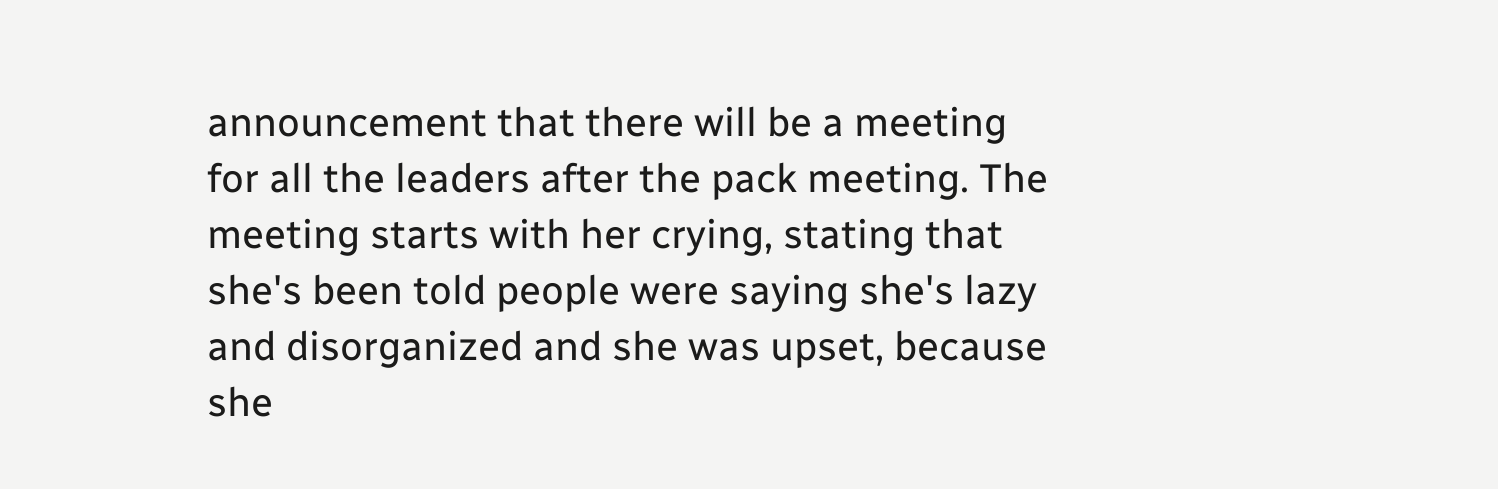announcement that there will be a meeting for all the leaders after the pack meeting. The meeting starts with her crying, stating that she's been told people were saying she's lazy and disorganized and she was upset, because she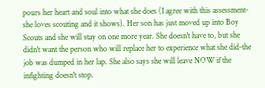pours her heart and soul into what she does (I agree with this assessment-she loves scouting and it shows). Her son has just moved up into Boy Scouts and she will stay on one more year. She doesn't have to, but she didn't want the person who will replace her to experience what she did-the job was dumped in her lap. She also says she will leave NOW if the infighting doesn't stop.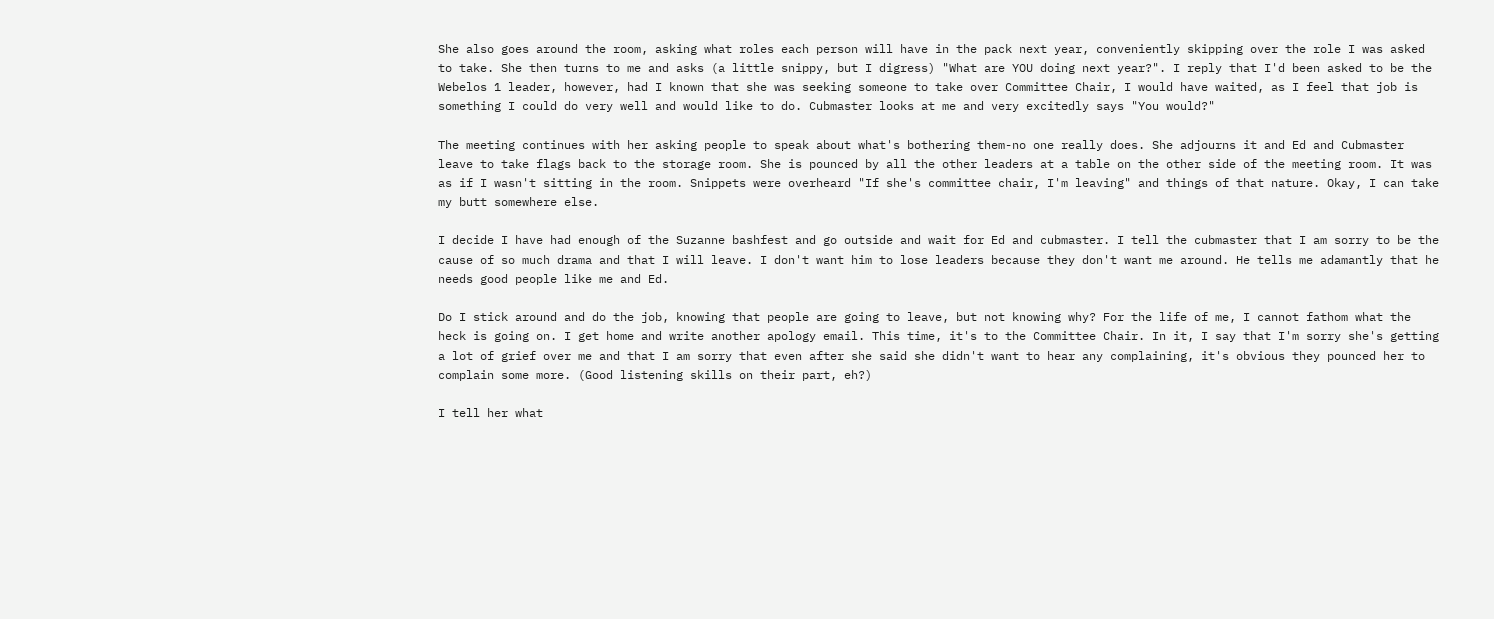She also goes around the room, asking what roles each person will have in the pack next year, conveniently skipping over the role I was asked to take. She then turns to me and asks (a little snippy, but I digress) "What are YOU doing next year?". I reply that I'd been asked to be the Webelos 1 leader, however, had I known that she was seeking someone to take over Committee Chair, I would have waited, as I feel that job is something I could do very well and would like to do. Cubmaster looks at me and very excitedly says "You would?"

The meeting continues with her asking people to speak about what's bothering them-no one really does. She adjourns it and Ed and Cubmaster leave to take flags back to the storage room. She is pounced by all the other leaders at a table on the other side of the meeting room. It was as if I wasn't sitting in the room. Snippets were overheard "If she's committee chair, I'm leaving" and things of that nature. Okay, I can take my butt somewhere else.

I decide I have had enough of the Suzanne bashfest and go outside and wait for Ed and cubmaster. I tell the cubmaster that I am sorry to be the cause of so much drama and that I will leave. I don't want him to lose leaders because they don't want me around. He tells me adamantly that he needs good people like me and Ed.

Do I stick around and do the job, knowing that people are going to leave, but not knowing why? For the life of me, I cannot fathom what the heck is going on. I get home and write another apology email. This time, it's to the Committee Chair. In it, I say that I'm sorry she's getting a lot of grief over me and that I am sorry that even after she said she didn't want to hear any complaining, it's obvious they pounced her to complain some more. (Good listening skills on their part, eh?)

I tell her what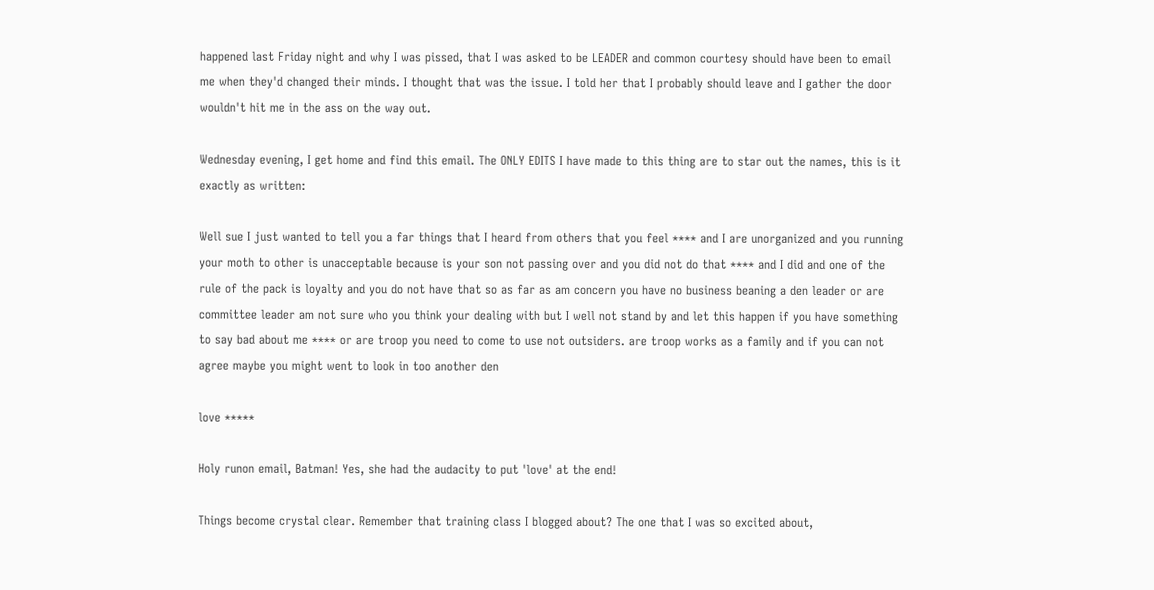happened last Friday night and why I was pissed, that I was asked to be LEADER and common courtesy should have been to email me when they'd changed their minds. I thought that was the issue. I told her that I probably should leave and I gather the door wouldn't hit me in the ass on the way out.

Wednesday evening, I get home and find this email. The ONLY EDITS I have made to this thing are to star out the names, this is it exactly as written:

Well sue I just wanted to tell you a far things that I heard from others that you feel **** and I are unorganized and you running your moth to other is unacceptable because is your son not passing over and you did not do that **** and I did and one of the rule of the pack is loyalty and you do not have that so as far as am concern you have no business beaning a den leader or are committee leader am not sure who you think your dealing with but I well not stand by and let this happen if you have something to say bad about me **** or are troop you need to come to use not outsiders. are troop works as a family and if you can not agree maybe you might went to look in too another den

love *****

Holy runon email, Batman! Yes, she had the audacity to put 'love' at the end!

Things become crystal clear. Remember that training class I blogged about? The one that I was so excited about,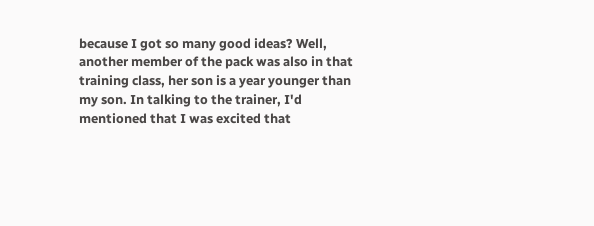because I got so many good ideas? Well, another member of the pack was also in that training class, her son is a year younger than my son. In talking to the trainer, I'd mentioned that I was excited that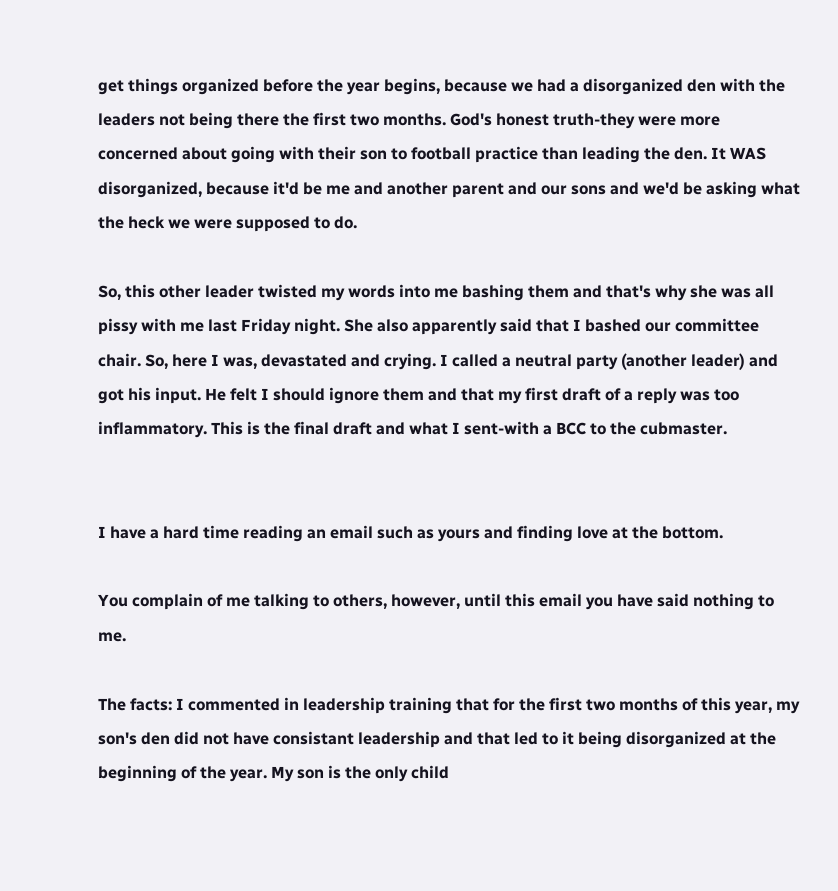get things organized before the year begins, because we had a disorganized den with the leaders not being there the first two months. God's honest truth-they were more concerned about going with their son to football practice than leading the den. It WAS disorganized, because it'd be me and another parent and our sons and we'd be asking what the heck we were supposed to do.

So, this other leader twisted my words into me bashing them and that's why she was all pissy with me last Friday night. She also apparently said that I bashed our committee chair. So, here I was, devastated and crying. I called a neutral party (another leader) and got his input. He felt I should ignore them and that my first draft of a reply was too inflammatory. This is the final draft and what I sent-with a BCC to the cubmaster.


I have a hard time reading an email such as yours and finding love at the bottom.

You complain of me talking to others, however, until this email you have said nothing to me.

The facts: I commented in leadership training that for the first two months of this year, my son's den did not have consistant leadership and that led to it being disorganized at the beginning of the year. My son is the only child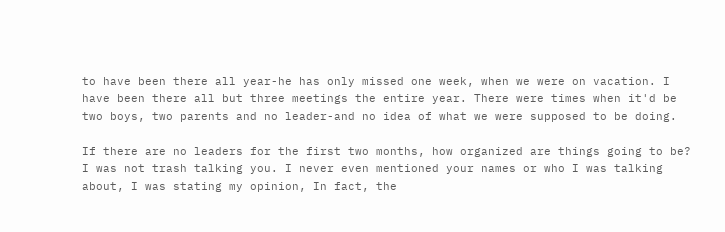to have been there all year-he has only missed one week, when we were on vacation. I have been there all but three meetings the entire year. There were times when it'd be two boys, two parents and no leader-and no idea of what we were supposed to be doing.

If there are no leaders for the first two months, how organized are things going to be? I was not trash talking you. I never even mentioned your names or who I was talking about, I was stating my opinion, In fact, the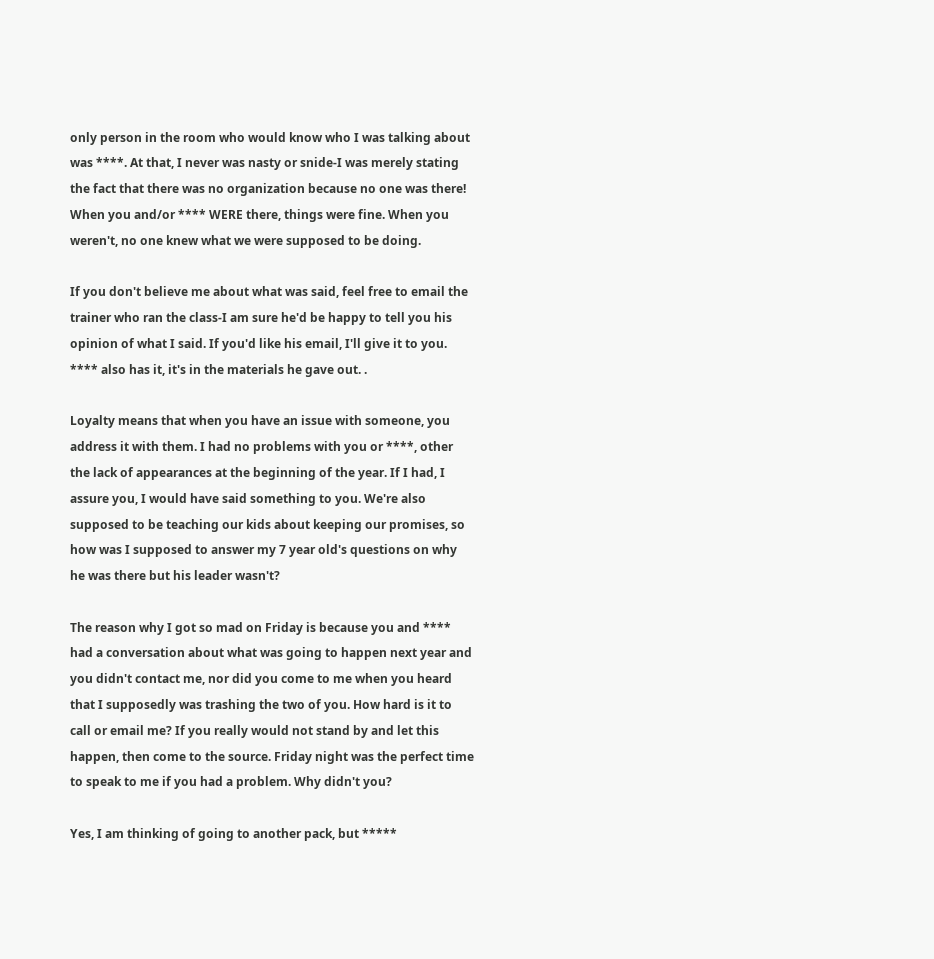only person in the room who would know who I was talking about was ****. At that, I never was nasty or snide-I was merely stating the fact that there was no organization because no one was there! When you and/or **** WERE there, things were fine. When you weren't, no one knew what we were supposed to be doing.

If you don't believe me about what was said, feel free to email the trainer who ran the class-I am sure he'd be happy to tell you his opinion of what I said. If you'd like his email, I'll give it to you. **** also has it, it's in the materials he gave out. .

Loyalty means that when you have an issue with someone, you address it with them. I had no problems with you or ****, other the lack of appearances at the beginning of the year. If I had, I assure you, I would have said something to you. We're also supposed to be teaching our kids about keeping our promises, so how was I supposed to answer my 7 year old's questions on why he was there but his leader wasn't?

The reason why I got so mad on Friday is because you and **** had a conversation about what was going to happen next year and you didn't contact me, nor did you come to me when you heard that I supposedly was trashing the two of you. How hard is it to call or email me? If you really would not stand by and let this happen, then come to the source. Friday night was the perfect time to speak to me if you had a problem. Why didn't you?

Yes, I am thinking of going to another pack, but *****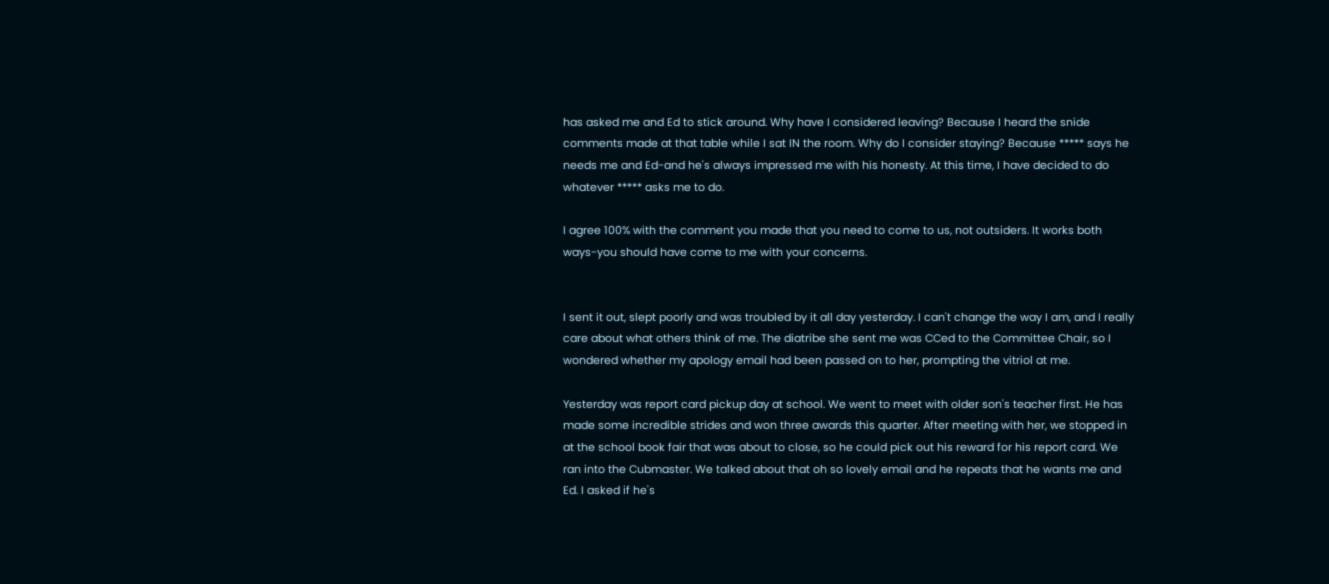has asked me and Ed to stick around. Why have I considered leaving? Because I heard the snide comments made at that table while I sat IN the room. Why do I consider staying? Because ***** says he needs me and Ed-and he's always impressed me with his honesty. At this time, I have decided to do whatever ***** asks me to do.

I agree 100% with the comment you made that you need to come to us, not outsiders. It works both ways-you should have come to me with your concerns.


I sent it out, slept poorly and was troubled by it all day yesterday. I can't change the way I am, and I really care about what others think of me. The diatribe she sent me was CCed to the Committee Chair, so I wondered whether my apology email had been passed on to her, prompting the vitriol at me.

Yesterday was report card pickup day at school. We went to meet with older son's teacher first. He has made some incredible strides and won three awards this quarter. After meeting with her, we stopped in at the school book fair that was about to close, so he could pick out his reward for his report card. We ran into the Cubmaster. We talked about that oh so lovely email and he repeats that he wants me and Ed. I asked if he's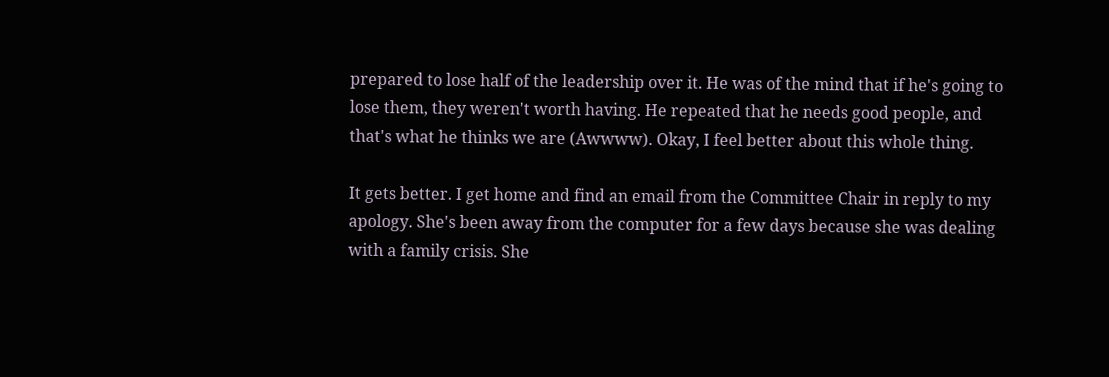prepared to lose half of the leadership over it. He was of the mind that if he's going to lose them, they weren't worth having. He repeated that he needs good people, and that's what he thinks we are (Awwww). Okay, I feel better about this whole thing.

It gets better. I get home and find an email from the Committee Chair in reply to my apology. She's been away from the computer for a few days because she was dealing with a family crisis. She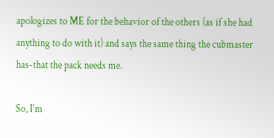apologizes to ME for the behavior of the others (as if she had anything to do with it) and says the same thing the cubmaster has-that the pack needs me.

So, I'm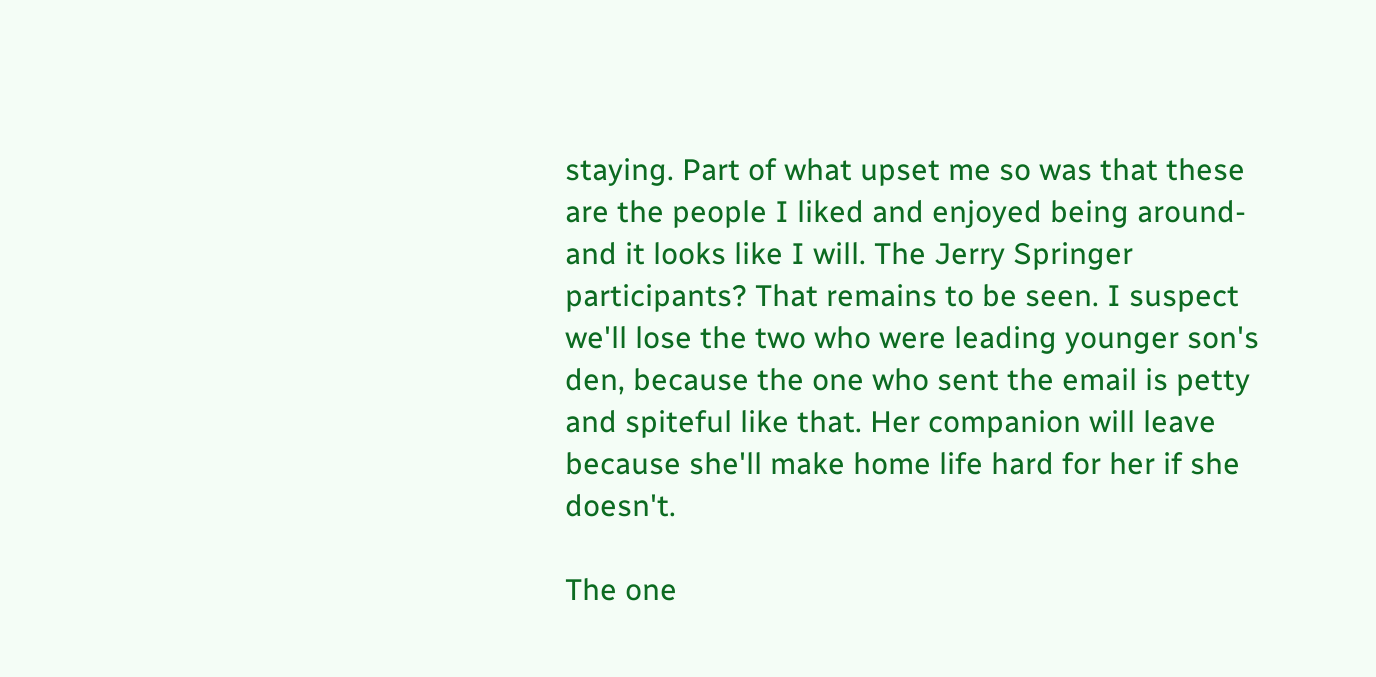staying. Part of what upset me so was that these are the people I liked and enjoyed being around-and it looks like I will. The Jerry Springer participants? That remains to be seen. I suspect we'll lose the two who were leading younger son's den, because the one who sent the email is petty and spiteful like that. Her companion will leave because she'll make home life hard for her if she doesn't.

The one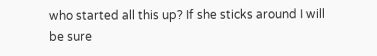who started all this up? If she sticks around I will be sure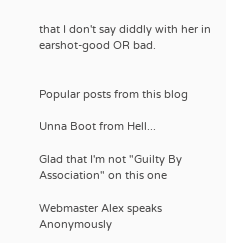that I don't say diddly with her in earshot-good OR bad.


Popular posts from this blog

Unna Boot from Hell...

Glad that I'm not "Guilty By Association" on this one

Webmaster Alex speaks Anonymously